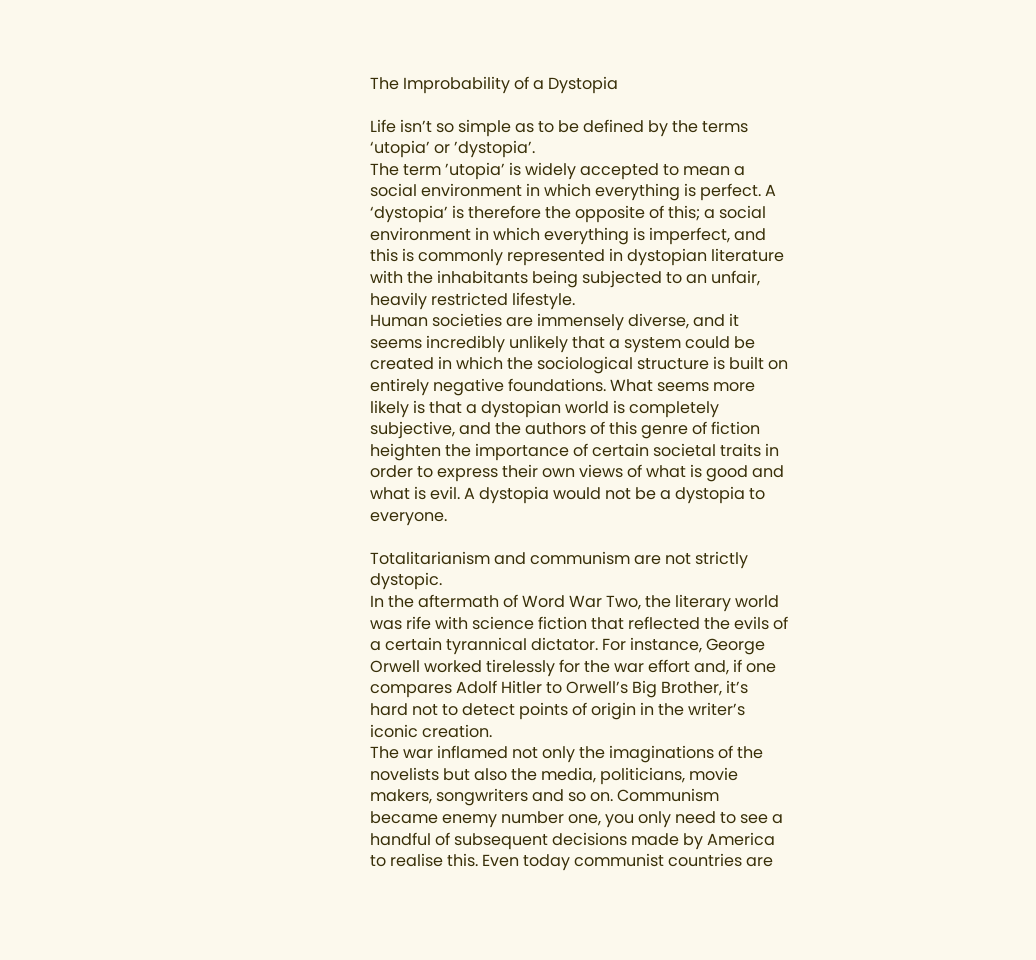The Improbability of a Dystopia

Life isn’t so simple as to be defined by the terms ‘utopia’ or ’dystopia’.
The term ’utopia’ is widely accepted to mean a social environment in which everything is perfect. A ‘dystopia’ is therefore the opposite of this; a social environment in which everything is imperfect, and this is commonly represented in dystopian literature with the inhabitants being subjected to an unfair, heavily restricted lifestyle.
Human societies are immensely diverse, and it seems incredibly unlikely that a system could be created in which the sociological structure is built on entirely negative foundations. What seems more likely is that a dystopian world is completely subjective, and the authors of this genre of fiction heighten the importance of certain societal traits in order to express their own views of what is good and what is evil. A dystopia would not be a dystopia to everyone.

Totalitarianism and communism are not strictly dystopic.
In the aftermath of Word War Two, the literary world was rife with science fiction that reflected the evils of a certain tyrannical dictator. For instance, George Orwell worked tirelessly for the war effort and, if one compares Adolf Hitler to Orwell’s Big Brother, it’s hard not to detect points of origin in the writer’s iconic creation.
The war inflamed not only the imaginations of the novelists but also the media, politicians, movie makers, songwriters and so on. Communism became enemy number one, you only need to see a handful of subsequent decisions made by America to realise this. Even today communist countries are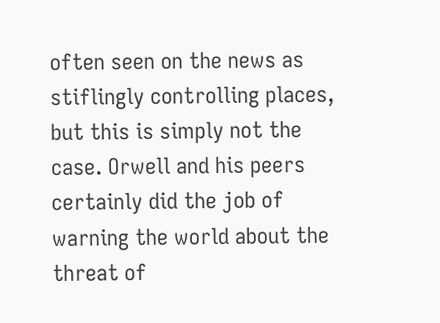often seen on the news as stiflingly controlling places, but this is simply not the case. Orwell and his peers certainly did the job of warning the world about the threat of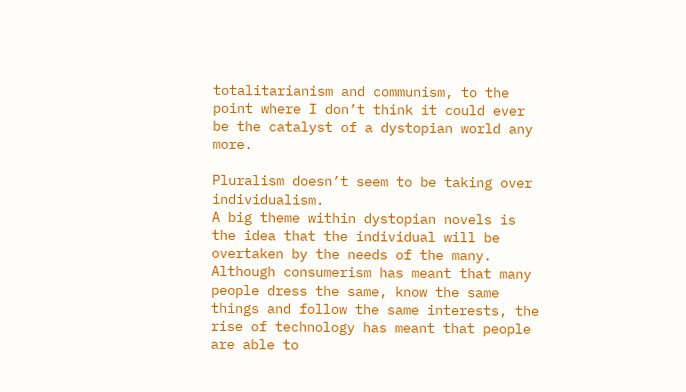totalitarianism and communism, to the point where I don’t think it could ever be the catalyst of a dystopian world any more.

Pluralism doesn’t seem to be taking over individualism.
A big theme within dystopian novels is the idea that the individual will be overtaken by the needs of the many. Although consumerism has meant that many people dress the same, know the same things and follow the same interests, the rise of technology has meant that people are able to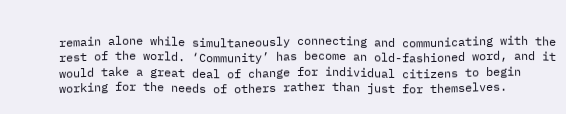remain alone while simultaneously connecting and communicating with the rest of the world. ‘Community’ has become an old-fashioned word, and it would take a great deal of change for individual citizens to begin working for the needs of others rather than just for themselves.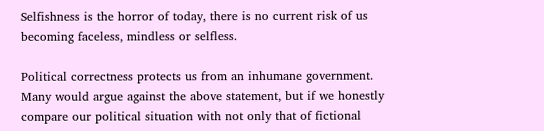Selfishness is the horror of today, there is no current risk of us becoming faceless, mindless or selfless.

Political correctness protects us from an inhumane government.
Many would argue against the above statement, but if we honestly compare our political situation with not only that of fictional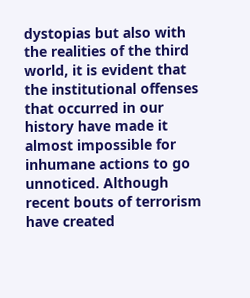dystopias but also with the realities of the third world, it is evident that the institutional offenses that occurred in our history have made it almost impossible for inhumane actions to go unnoticed. Although recent bouts of terrorism have created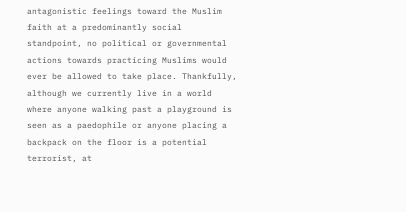antagonistic feelings toward the Muslim faith at a predominantly social standpoint, no political or governmental actions towards practicing Muslims would ever be allowed to take place. Thankfully, although we currently live in a world where anyone walking past a playground is seen as a paedophile or anyone placing a backpack on the floor is a potential terrorist, at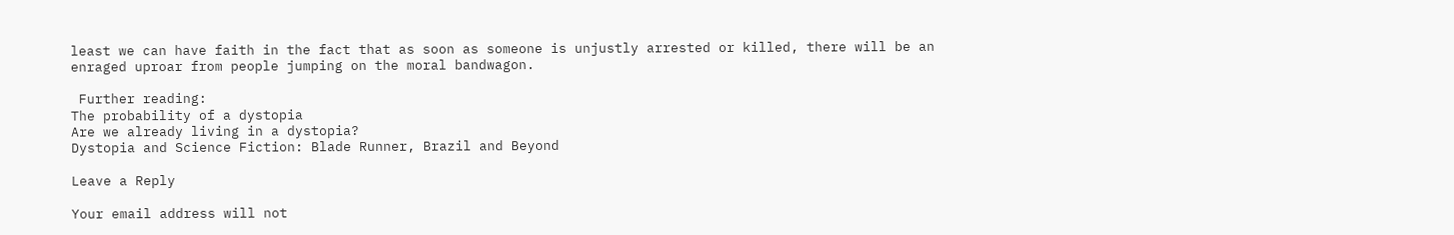least we can have faith in the fact that as soon as someone is unjustly arrested or killed, there will be an enraged uproar from people jumping on the moral bandwagon.

 Further reading:
The probability of a dystopia
Are we already living in a dystopia?
Dystopia and Science Fiction: Blade Runner, Brazil and Beyond

Leave a Reply

Your email address will not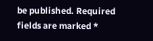be published. Required fields are marked *